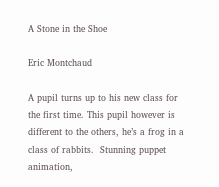A Stone in the Shoe

Eric Montchaud

A pupil turns up to his new class for the first time. This pupil however is different to the others, he’s a frog in a class of rabbits.  Stunning puppet animation,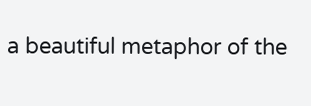a beautiful metaphor of the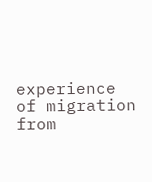experience of migration from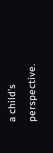a child’s perspective.